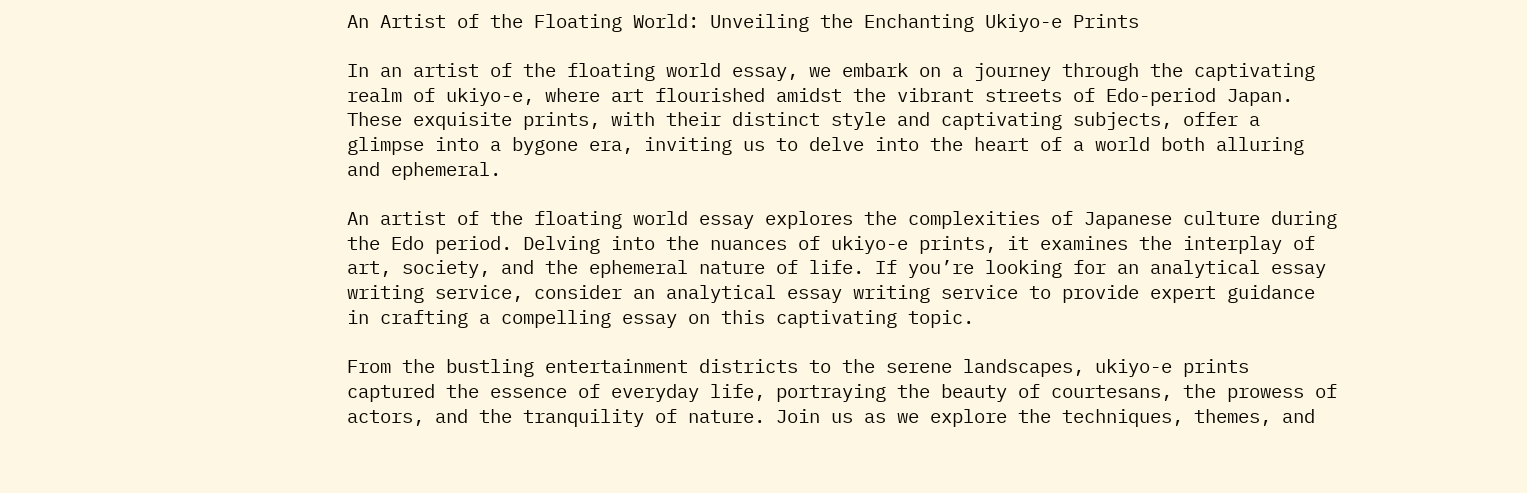An Artist of the Floating World: Unveiling the Enchanting Ukiyo-e Prints

In an artist of the floating world essay, we embark on a journey through the captivating realm of ukiyo-e, where art flourished amidst the vibrant streets of Edo-period Japan. These exquisite prints, with their distinct style and captivating subjects, offer a glimpse into a bygone era, inviting us to delve into the heart of a world both alluring and ephemeral.

An artist of the floating world essay explores the complexities of Japanese culture during the Edo period. Delving into the nuances of ukiyo-e prints, it examines the interplay of art, society, and the ephemeral nature of life. If you’re looking for an analytical essay writing service, consider an analytical essay writing service to provide expert guidance in crafting a compelling essay on this captivating topic.

From the bustling entertainment districts to the serene landscapes, ukiyo-e prints captured the essence of everyday life, portraying the beauty of courtesans, the prowess of actors, and the tranquility of nature. Join us as we explore the techniques, themes, and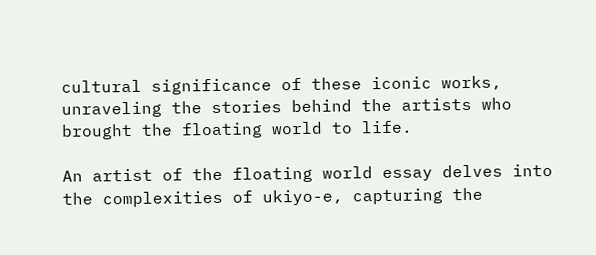cultural significance of these iconic works, unraveling the stories behind the artists who brought the floating world to life.

An artist of the floating world essay delves into the complexities of ukiyo-e, capturing the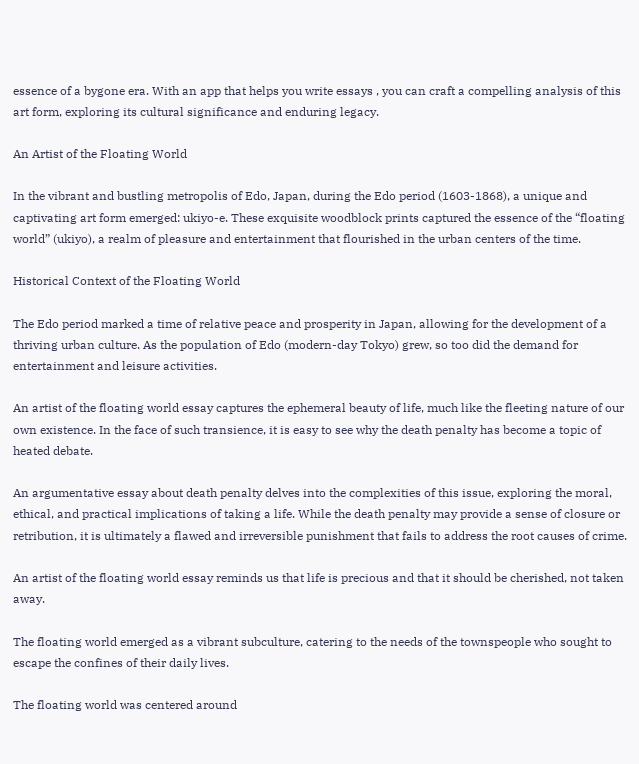essence of a bygone era. With an app that helps you write essays , you can craft a compelling analysis of this art form, exploring its cultural significance and enduring legacy.

An Artist of the Floating World

In the vibrant and bustling metropolis of Edo, Japan, during the Edo period (1603-1868), a unique and captivating art form emerged: ukiyo-e. These exquisite woodblock prints captured the essence of the “floating world” (ukiyo), a realm of pleasure and entertainment that flourished in the urban centers of the time.

Historical Context of the Floating World

The Edo period marked a time of relative peace and prosperity in Japan, allowing for the development of a thriving urban culture. As the population of Edo (modern-day Tokyo) grew, so too did the demand for entertainment and leisure activities.

An artist of the floating world essay captures the ephemeral beauty of life, much like the fleeting nature of our own existence. In the face of such transience, it is easy to see why the death penalty has become a topic of heated debate.

An argumentative essay about death penalty delves into the complexities of this issue, exploring the moral, ethical, and practical implications of taking a life. While the death penalty may provide a sense of closure or retribution, it is ultimately a flawed and irreversible punishment that fails to address the root causes of crime.

An artist of the floating world essay reminds us that life is precious and that it should be cherished, not taken away.

The floating world emerged as a vibrant subculture, catering to the needs of the townspeople who sought to escape the confines of their daily lives.

The floating world was centered around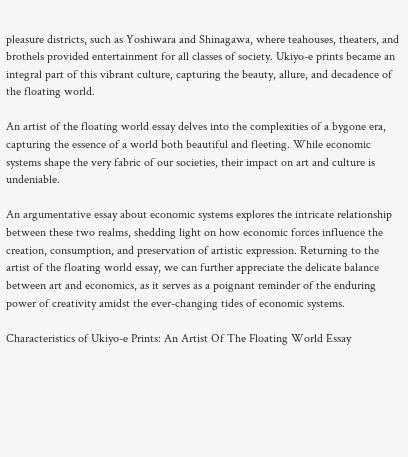pleasure districts, such as Yoshiwara and Shinagawa, where teahouses, theaters, and brothels provided entertainment for all classes of society. Ukiyo-e prints became an integral part of this vibrant culture, capturing the beauty, allure, and decadence of the floating world.

An artist of the floating world essay delves into the complexities of a bygone era, capturing the essence of a world both beautiful and fleeting. While economic systems shape the very fabric of our societies, their impact on art and culture is undeniable.

An argumentative essay about economic systems explores the intricate relationship between these two realms, shedding light on how economic forces influence the creation, consumption, and preservation of artistic expression. Returning to the artist of the floating world essay, we can further appreciate the delicate balance between art and economics, as it serves as a poignant reminder of the enduring power of creativity amidst the ever-changing tides of economic systems.

Characteristics of Ukiyo-e Prints: An Artist Of The Floating World Essay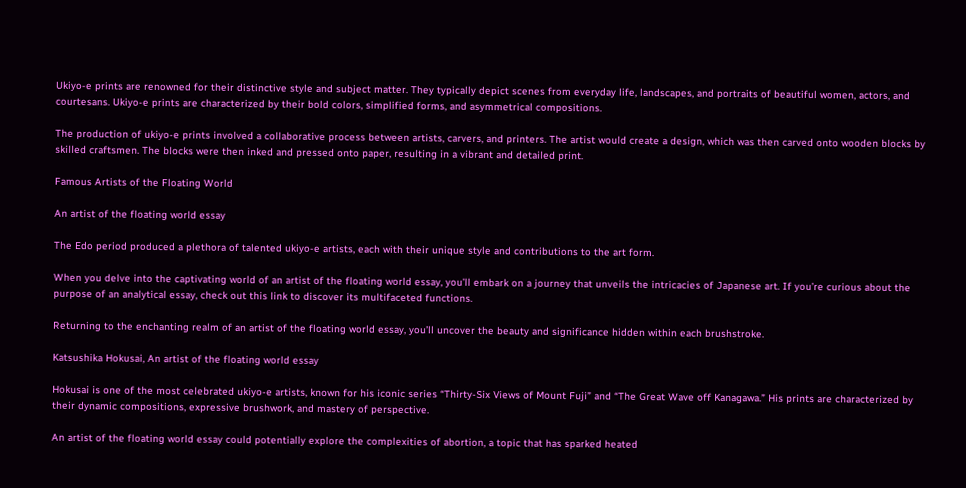Ukiyo-e prints are renowned for their distinctive style and subject matter. They typically depict scenes from everyday life, landscapes, and portraits of beautiful women, actors, and courtesans. Ukiyo-e prints are characterized by their bold colors, simplified forms, and asymmetrical compositions.

The production of ukiyo-e prints involved a collaborative process between artists, carvers, and printers. The artist would create a design, which was then carved onto wooden blocks by skilled craftsmen. The blocks were then inked and pressed onto paper, resulting in a vibrant and detailed print.

Famous Artists of the Floating World

An artist of the floating world essay

The Edo period produced a plethora of talented ukiyo-e artists, each with their unique style and contributions to the art form.

When you delve into the captivating world of an artist of the floating world essay, you’ll embark on a journey that unveils the intricacies of Japanese art. If you’re curious about the purpose of an analytical essay, check out this link to discover its multifaceted functions.

Returning to the enchanting realm of an artist of the floating world essay, you’ll uncover the beauty and significance hidden within each brushstroke.

Katsushika Hokusai, An artist of the floating world essay

Hokusai is one of the most celebrated ukiyo-e artists, known for his iconic series “Thirty-Six Views of Mount Fuji” and “The Great Wave off Kanagawa.” His prints are characterized by their dynamic compositions, expressive brushwork, and mastery of perspective.

An artist of the floating world essay could potentially explore the complexities of abortion, a topic that has sparked heated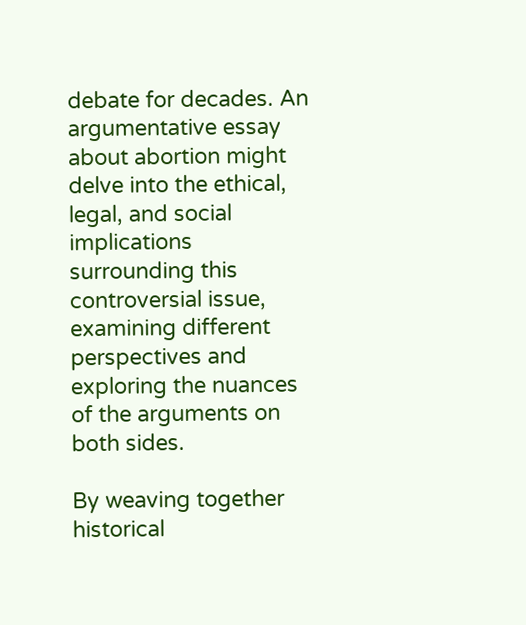debate for decades. An argumentative essay about abortion might delve into the ethical, legal, and social implications surrounding this controversial issue, examining different perspectives and exploring the nuances of the arguments on both sides.

By weaving together historical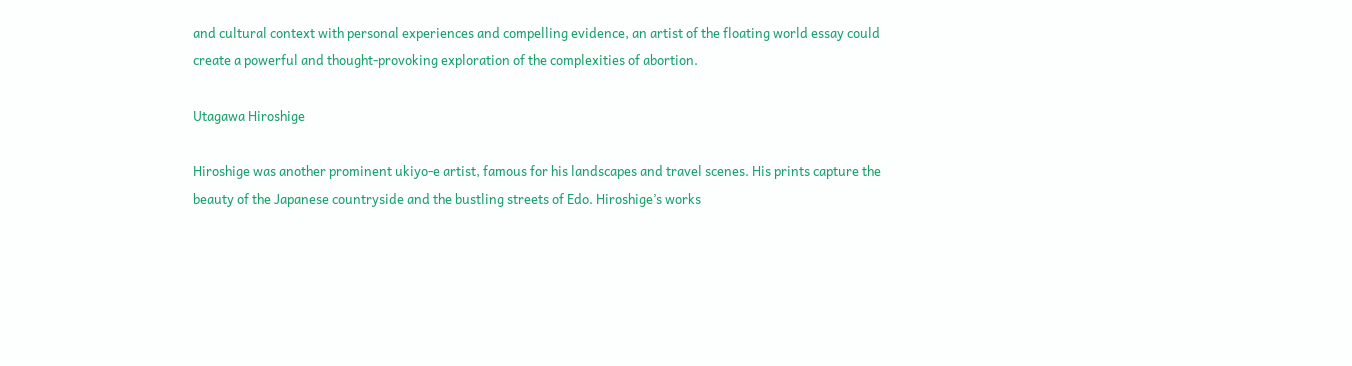and cultural context with personal experiences and compelling evidence, an artist of the floating world essay could create a powerful and thought-provoking exploration of the complexities of abortion.

Utagawa Hiroshige

Hiroshige was another prominent ukiyo-e artist, famous for his landscapes and travel scenes. His prints capture the beauty of the Japanese countryside and the bustling streets of Edo. Hiroshige’s works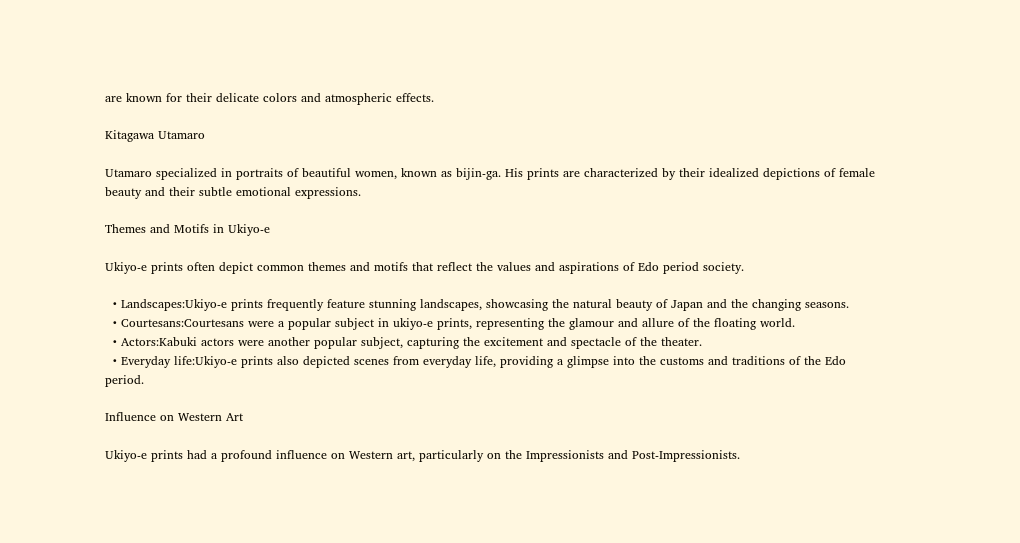are known for their delicate colors and atmospheric effects.

Kitagawa Utamaro

Utamaro specialized in portraits of beautiful women, known as bijin-ga. His prints are characterized by their idealized depictions of female beauty and their subtle emotional expressions.

Themes and Motifs in Ukiyo-e

Ukiyo-e prints often depict common themes and motifs that reflect the values and aspirations of Edo period society.

  • Landscapes:Ukiyo-e prints frequently feature stunning landscapes, showcasing the natural beauty of Japan and the changing seasons.
  • Courtesans:Courtesans were a popular subject in ukiyo-e prints, representing the glamour and allure of the floating world.
  • Actors:Kabuki actors were another popular subject, capturing the excitement and spectacle of the theater.
  • Everyday life:Ukiyo-e prints also depicted scenes from everyday life, providing a glimpse into the customs and traditions of the Edo period.

Influence on Western Art

Ukiyo-e prints had a profound influence on Western art, particularly on the Impressionists and Post-Impressionists.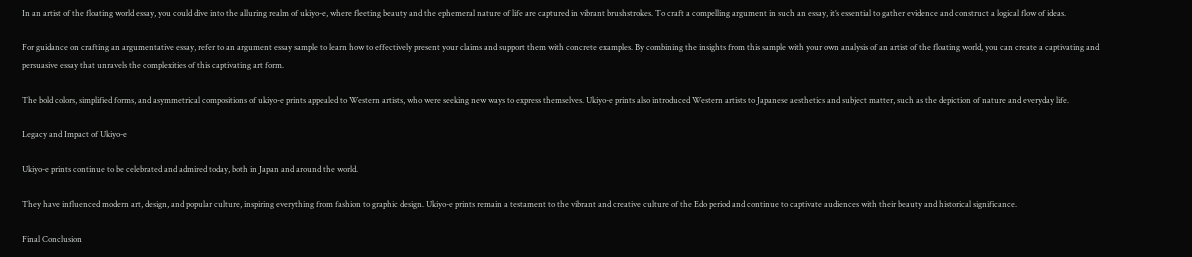In an artist of the floating world essay, you could dive into the alluring realm of ukiyo-e, where fleeting beauty and the ephemeral nature of life are captured in vibrant brushstrokes. To craft a compelling argument in such an essay, it’s essential to gather evidence and construct a logical flow of ideas.

For guidance on crafting an argumentative essay, refer to an argument essay sample to learn how to effectively present your claims and support them with concrete examples. By combining the insights from this sample with your own analysis of an artist of the floating world, you can create a captivating and persuasive essay that unravels the complexities of this captivating art form.

The bold colors, simplified forms, and asymmetrical compositions of ukiyo-e prints appealed to Western artists, who were seeking new ways to express themselves. Ukiyo-e prints also introduced Western artists to Japanese aesthetics and subject matter, such as the depiction of nature and everyday life.

Legacy and Impact of Ukiyo-e

Ukiyo-e prints continue to be celebrated and admired today, both in Japan and around the world.

They have influenced modern art, design, and popular culture, inspiring everything from fashion to graphic design. Ukiyo-e prints remain a testament to the vibrant and creative culture of the Edo period and continue to captivate audiences with their beauty and historical significance.

Final Conclusion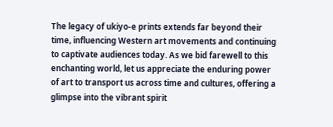The legacy of ukiyo-e prints extends far beyond their time, influencing Western art movements and continuing to captivate audiences today. As we bid farewell to this enchanting world, let us appreciate the enduring power of art to transport us across time and cultures, offering a glimpse into the vibrant spirit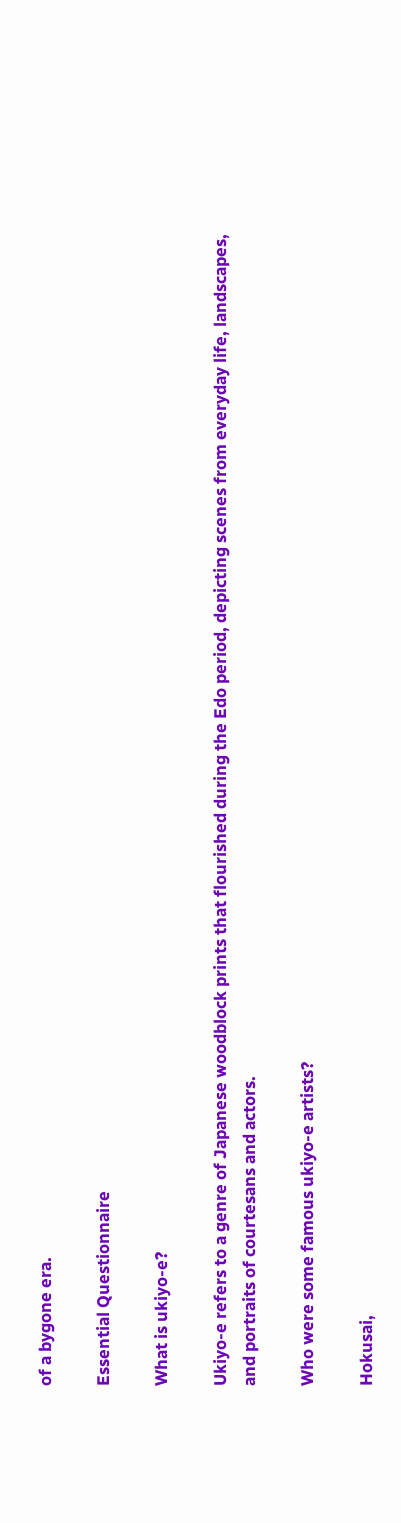of a bygone era.

Essential Questionnaire

What is ukiyo-e?

Ukiyo-e refers to a genre of Japanese woodblock prints that flourished during the Edo period, depicting scenes from everyday life, landscapes, and portraits of courtesans and actors.

Who were some famous ukiyo-e artists?

Hokusai,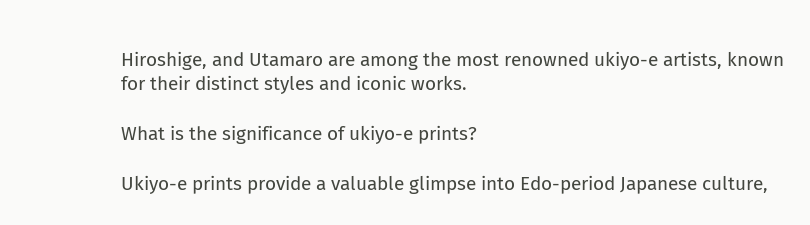Hiroshige, and Utamaro are among the most renowned ukiyo-e artists, known for their distinct styles and iconic works.

What is the significance of ukiyo-e prints?

Ukiyo-e prints provide a valuable glimpse into Edo-period Japanese culture,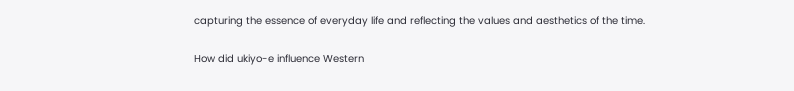capturing the essence of everyday life and reflecting the values and aesthetics of the time.

How did ukiyo-e influence Western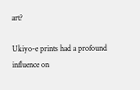art?

Ukiyo-e prints had a profound influence on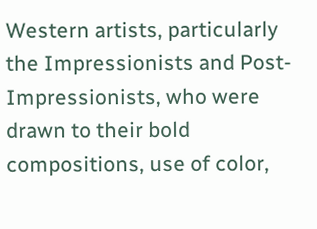Western artists, particularly the Impressionists and Post-Impressionists, who were drawn to their bold compositions, use of color,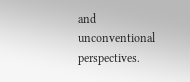and unconventional perspectives.